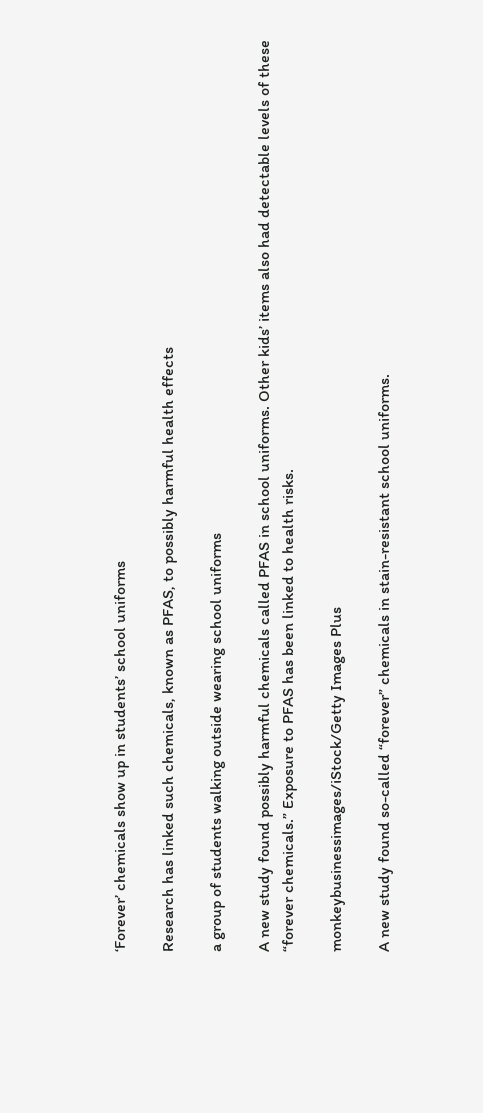‘Forever’ chemicals show up in students’ school uniforms

Research has linked such chemicals, known as PFAS, to possibly harmful health effects

a group of students walking outside wearing school uniforms

A new study found possibly harmful chemicals called PFAS in school uniforms. Other kids’ items also had detectable levels of these “forever chemicals.” Exposure to PFAS has been linked to health risks.

monkeybusinessimages/iStock/Getty Images Plus

A new study found so-called “forever” chemicals in stain-resistant school uniforms.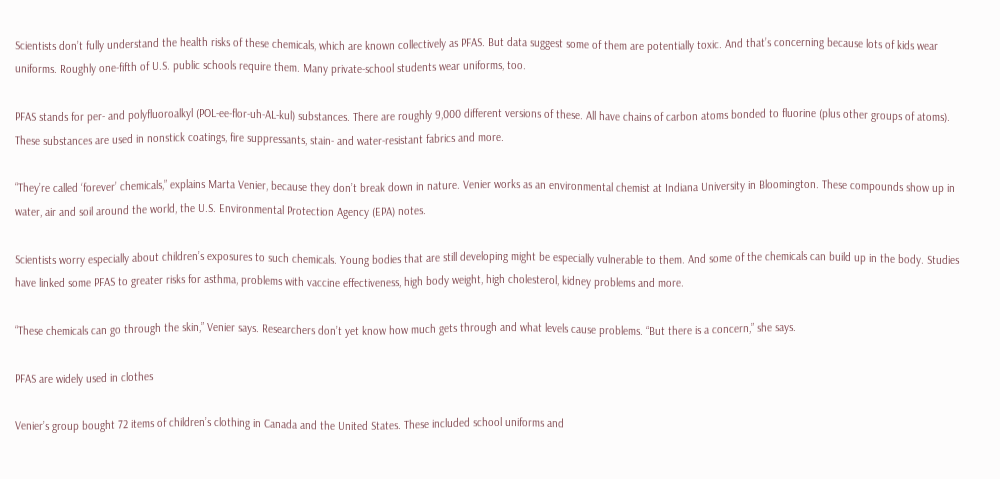Scientists don’t fully understand the health risks of these chemicals, which are known collectively as PFAS. But data suggest some of them are potentially toxic. And that’s concerning because lots of kids wear uniforms. Roughly one-fifth of U.S. public schools require them. Many private-school students wear uniforms, too.

PFAS stands for per- and polyfluoroalkyl (POL-ee-flor-uh-AL-kul) substances. There are roughly 9,000 different versions of these. All have chains of carbon atoms bonded to fluorine (plus other groups of atoms). These substances are used in nonstick coatings, fire suppressants, stain- and water-resistant fabrics and more.

“They’re called ‘forever’ chemicals,” explains Marta Venier, because they don’t break down in nature. Venier works as an environmental chemist at Indiana University in Bloomington. These compounds show up in water, air and soil around the world, the U.S. Environmental Protection Agency (EPA) notes.

Scientists worry especially about children’s exposures to such chemicals. Young bodies that are still developing might be especially vulnerable to them. And some of the chemicals can build up in the body. Studies have linked some PFAS to greater risks for asthma, problems with vaccine effectiveness, high body weight, high cholesterol, kidney problems and more.

“These chemicals can go through the skin,” Venier says. Researchers don’t yet know how much gets through and what levels cause problems. “But there is a concern,” she says.

PFAS are widely used in clothes

Venier’s group bought 72 items of children’s clothing in Canada and the United States. These included school uniforms and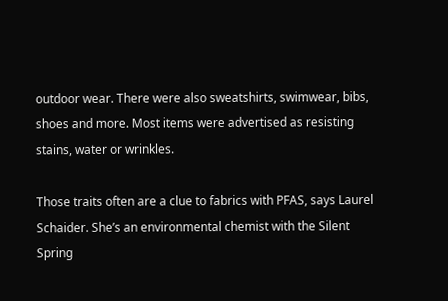outdoor wear. There were also sweatshirts, swimwear, bibs, shoes and more. Most items were advertised as resisting stains, water or wrinkles.

Those traits often are a clue to fabrics with PFAS, says Laurel Schaider. She’s an environmental chemist with the Silent Spring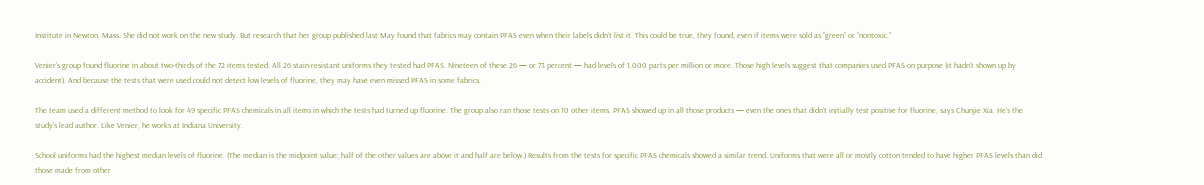Institute in Newton, Mass. She did not work on the new study. But research that her group published last May found that fabrics may contain PFAS even when their labels didn’t list it. This could be true, they found, even if items were sold as “green” or “nontoxic.”

Venier’s group found fluorine in about two-thirds of the 72 items tested. All 26 stain-resistant uniforms they tested had PFAS. Nineteen of these 26 — or 73 percent — had levels of 1,000 parts per million or more. Those high levels suggest that companies used PFAS on purpose (it hadn’t shown up by accident). And because the tests that were used could not detect low levels of fluorine, they may have even missed PFAS in some fabrics.

The team used a different method to look for 49 specific PFAS chemicals in all items in which the tests had turned up fluorine. The group also ran those tests on 10 other items. PFAS showed up in all those products — even the ones that didn’t initially test positive for fluorine, says Chunjie Xia. He’s the study’s lead author. Like Venier, he works at Indiana University.

School uniforms had the highest median levels of fluorine. (The median is the midpoint value; half of the other values are above it and half are below.) Results from the tests for specific PFAS chemicals showed a similar trend. Uniforms that were all or mostly cotton tended to have higher PFAS levels than did those made from other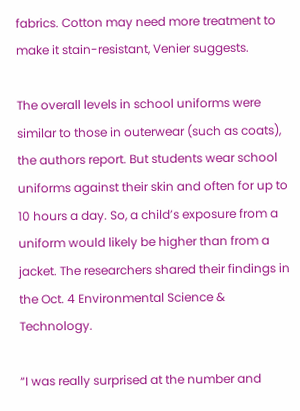fabrics. Cotton may need more treatment to make it stain-resistant, Venier suggests.

The overall levels in school uniforms were similar to those in outerwear (such as coats), the authors report. But students wear school uniforms against their skin and often for up to 10 hours a day. So, a child’s exposure from a uniform would likely be higher than from a jacket. The researchers shared their findings in the Oct. 4 Environmental Science & Technology.

“I was really surprised at the number and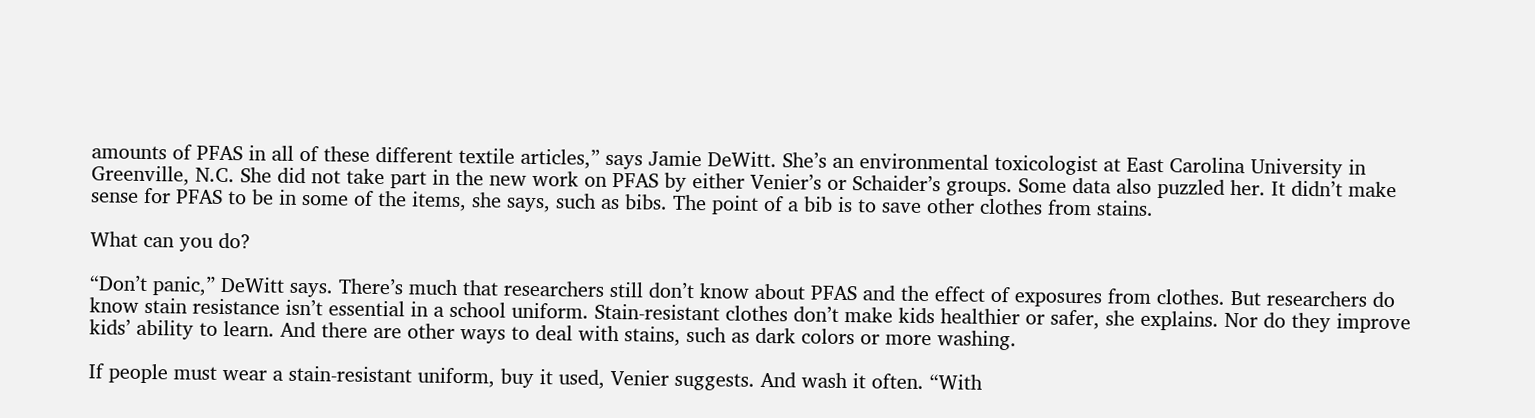amounts of PFAS in all of these different textile articles,” says Jamie DeWitt. She’s an environmental toxicologist at East Carolina University in Greenville, N.C. She did not take part in the new work on PFAS by either Venier’s or Schaider’s groups. Some data also puzzled her. It didn’t make sense for PFAS to be in some of the items, she says, such as bibs. The point of a bib is to save other clothes from stains.

What can you do?

“Don’t panic,” DeWitt says. There’s much that researchers still don’t know about PFAS and the effect of exposures from clothes. But researchers do know stain resistance isn’t essential in a school uniform. Stain-resistant clothes don’t make kids healthier or safer, she explains. Nor do they improve kids’ ability to learn. And there are other ways to deal with stains, such as dark colors or more washing.

If people must wear a stain-resistant uniform, buy it used, Venier suggests. And wash it often. “With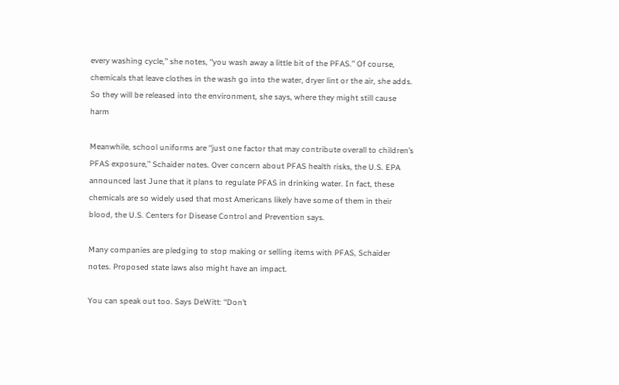every washing cycle,” she notes, “you wash away a little bit of the PFAS.” Of course, chemicals that leave clothes in the wash go into the water, dryer lint or the air, she adds. So they will be released into the environment, she says, where they might still cause harm

Meanwhile, school uniforms are “just one factor that may contribute overall to children’s PFAS exposure,” Schaider notes. Over concern about PFAS health risks, the U.S. EPA announced last June that it plans to regulate PFAS in drinking water. In fact, these chemicals are so widely used that most Americans likely have some of them in their blood, the U.S. Centers for Disease Control and Prevention says.

Many companies are pledging to stop making or selling items with PFAS, Schaider notes. Proposed state laws also might have an impact.

You can speak out too. Says DeWitt: “Don’t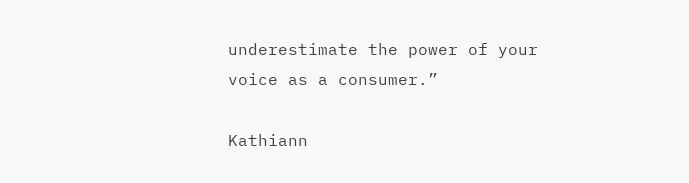underestimate the power of your voice as a consumer.”

Kathiann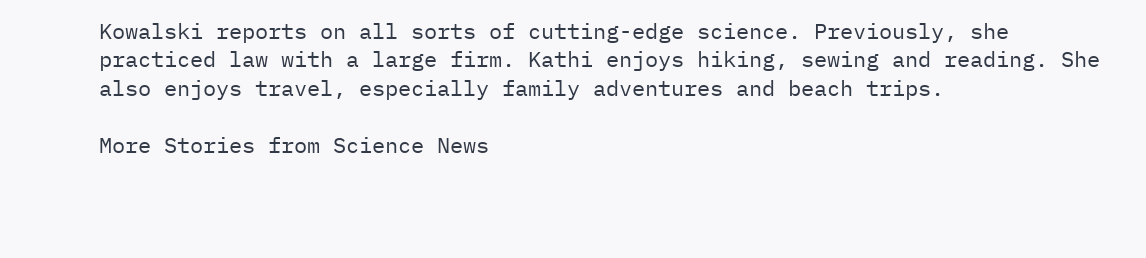Kowalski reports on all sorts of cutting-edge science. Previously, she practiced law with a large firm. Kathi enjoys hiking, sewing and reading. She also enjoys travel, especially family adventures and beach trips.

More Stories from Science News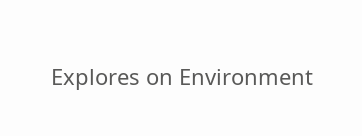Explores on Environment